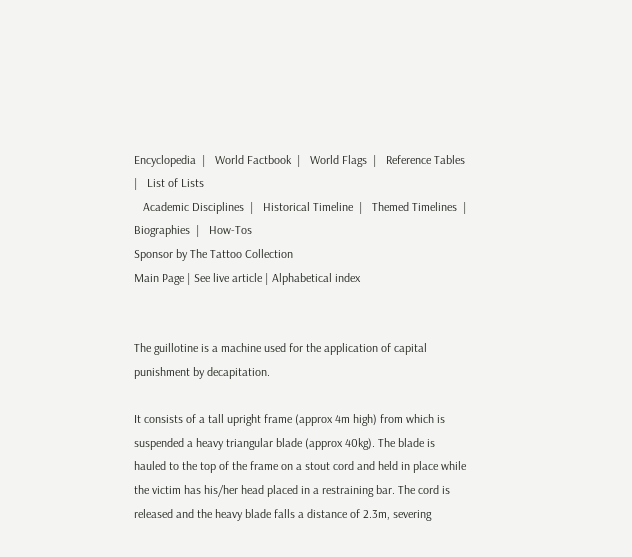Encyclopedia  |   World Factbook  |   World Flags  |   Reference Tables  |   List of Lists
   Academic Disciplines  |   Historical Timeline  |   Themed Timelines  |   Biographies  |   How-Tos
Sponsor by The Tattoo Collection
Main Page | See live article | Alphabetical index


The guillotine is a machine used for the application of capital punishment by decapitation.

It consists of a tall upright frame (approx 4m high) from which is suspended a heavy triangular blade (approx 40kg). The blade is hauled to the top of the frame on a stout cord and held in place while the victim has his/her head placed in a restraining bar. The cord is released and the heavy blade falls a distance of 2.3m, severing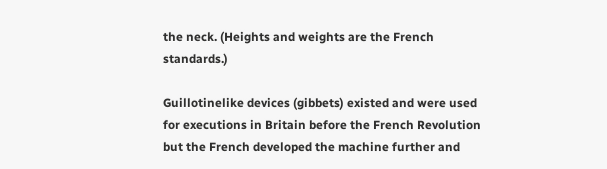the neck. (Heights and weights are the French standards.)

Guillotinelike devices (gibbets) existed and were used for executions in Britain before the French Revolution but the French developed the machine further and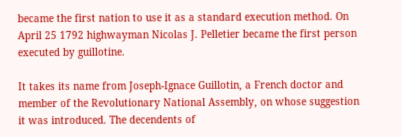became the first nation to use it as a standard execution method. On April 25 1792 highwayman Nicolas J. Pelletier became the first person executed by guillotine.

It takes its name from Joseph-Ignace Guillotin, a French doctor and member of the Revolutionary National Assembly, on whose suggestion it was introduced. The decendents of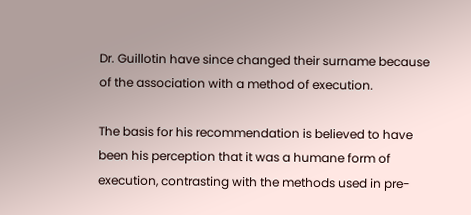Dr. Guillotin have since changed their surname because of the association with a method of execution.

The basis for his recommendation is believed to have been his perception that it was a humane form of execution, contrasting with the methods used in pre-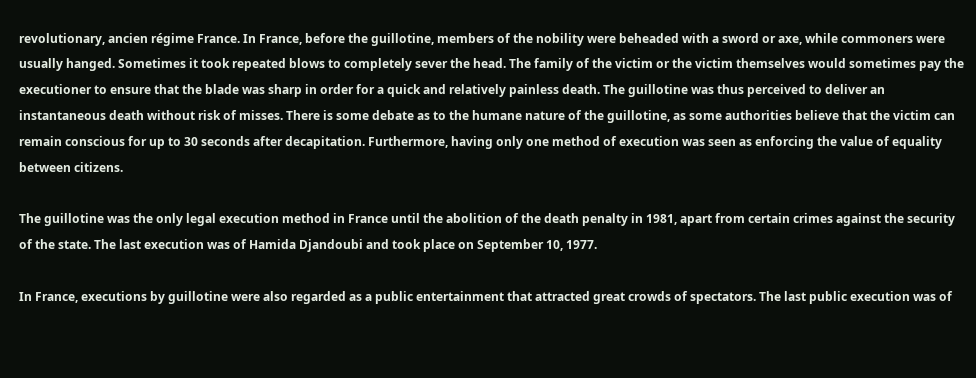revolutionary, ancien régime France. In France, before the guillotine, members of the nobility were beheaded with a sword or axe, while commoners were usually hanged. Sometimes it took repeated blows to completely sever the head. The family of the victim or the victim themselves would sometimes pay the executioner to ensure that the blade was sharp in order for a quick and relatively painless death. The guillotine was thus perceived to deliver an instantaneous death without risk of misses. There is some debate as to the humane nature of the guillotine, as some authorities believe that the victim can remain conscious for up to 30 seconds after decapitation. Furthermore, having only one method of execution was seen as enforcing the value of equality between citizens.

The guillotine was the only legal execution method in France until the abolition of the death penalty in 1981, apart from certain crimes against the security of the state. The last execution was of Hamida Djandoubi and took place on September 10, 1977.

In France, executions by guillotine were also regarded as a public entertainment that attracted great crowds of spectators. The last public execution was of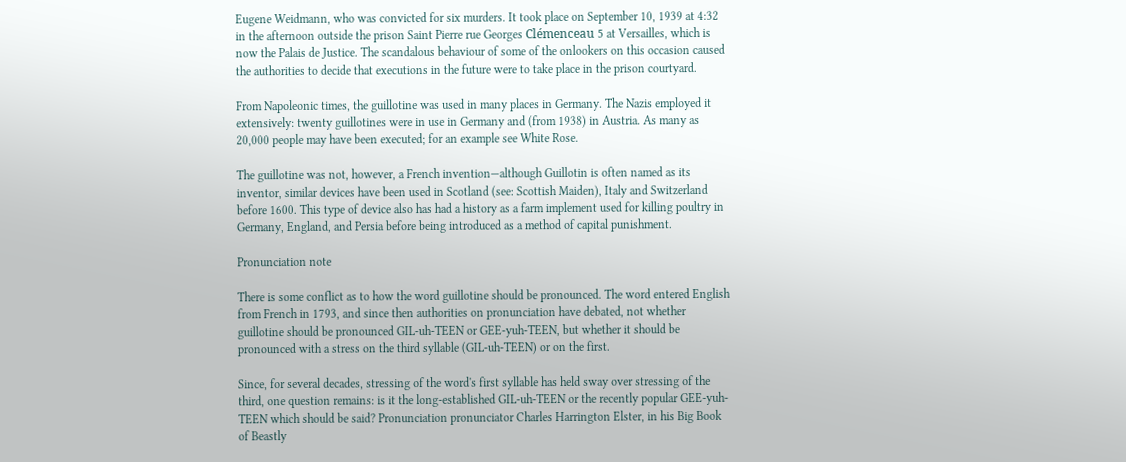Eugene Weidmann, who was convicted for six murders. It took place on September 10, 1939 at 4:32 in the afternoon outside the prison Saint Pierre rue Georges Clémenceau 5 at Versailles, which is now the Palais de Justice. The scandalous behaviour of some of the onlookers on this occasion caused the authorities to decide that executions in the future were to take place in the prison courtyard.

From Napoleonic times, the guillotine was used in many places in Germany. The Nazis employed it extensively: twenty guillotines were in use in Germany and (from 1938) in Austria. As many as 20,000 people may have been executed; for an example see White Rose.

The guillotine was not, however, a French invention—although Guillotin is often named as its inventor, similar devices have been used in Scotland (see: Scottish Maiden), Italy and Switzerland before 1600. This type of device also has had a history as a farm implement used for killing poultry in Germany, England, and Persia before being introduced as a method of capital punishment.

Pronunciation note

There is some conflict as to how the word guillotine should be pronounced. The word entered English from French in 1793, and since then authorities on pronunciation have debated, not whether guillotine should be pronounced GIL-uh-TEEN or GEE-yuh-TEEN, but whether it should be pronounced with a stress on the third syllable (GIL-uh-TEEN) or on the first.

Since, for several decades, stressing of the word's first syllable has held sway over stressing of the third, one question remains: is it the long-established GIL-uh-TEEN or the recently popular GEE-yuh-TEEN which should be said? Pronunciation pronunciator Charles Harrington Elster, in his Big Book of Beastly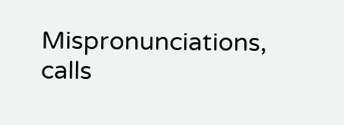Mispronunciations, calls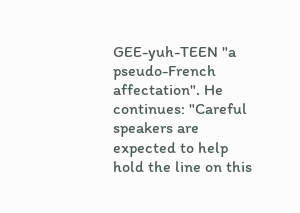GEE-yuh-TEEN "a pseudo-French affectation". He continues: "Careful speakers are expected to help hold the line on this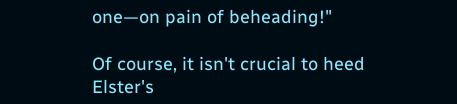one—on pain of beheading!"

Of course, it isn't crucial to heed Elster's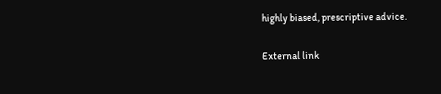highly biased, prescriptive advice.

External link